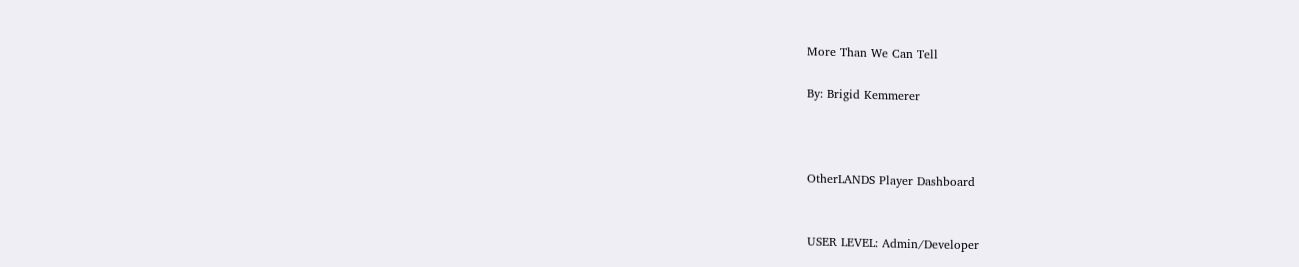More Than We Can Tell

By: Brigid Kemmerer



OtherLANDS Player Dashboard


USER LEVEL: Admin/Developer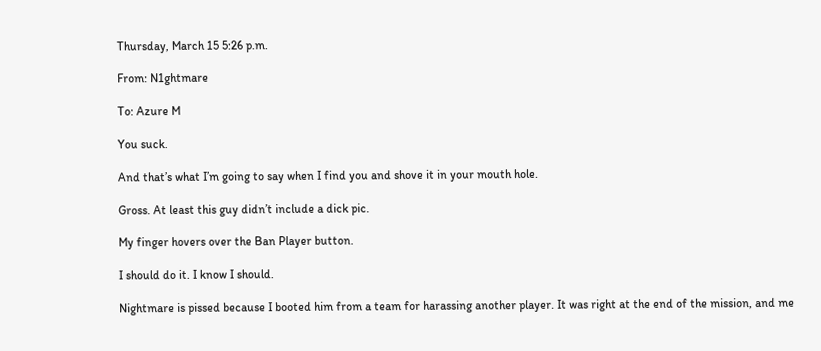Thursday, March 15 5:26 p.m.

From: N1ghtmare

To: Azure M

You suck.

And that’s what I’m going to say when I find you and shove it in your mouth hole.

Gross. At least this guy didn’t include a dick pic.

My finger hovers over the Ban Player button.

I should do it. I know I should.

Nightmare is pissed because I booted him from a team for harassing another player. It was right at the end of the mission, and me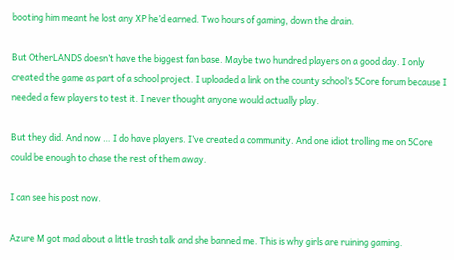booting him meant he lost any XP he’d earned. Two hours of gaming, down the drain.

But OtherLANDS doesn’t have the biggest fan base. Maybe two hundred players on a good day. I only created the game as part of a school project. I uploaded a link on the county school’s 5Core forum because I needed a few players to test it. I never thought anyone would actually play.

But they did. And now … I do have players. I’ve created a community. And one idiot trolling me on 5Core could be enough to chase the rest of them away.

I can see his post now.

Azure M got mad about a little trash talk and she banned me. This is why girls are ruining gaming.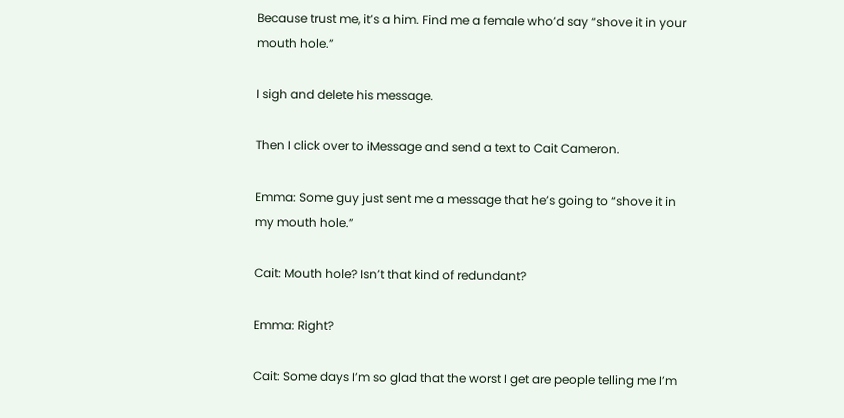Because trust me, it’s a him. Find me a female who’d say “shove it in your mouth hole.”

I sigh and delete his message.

Then I click over to iMessage and send a text to Cait Cameron.

Emma: Some guy just sent me a message that he’s going to “shove it in my mouth hole.”

Cait: Mouth hole? Isn’t that kind of redundant?

Emma: Right?

Cait: Some days I’m so glad that the worst I get are people telling me I’m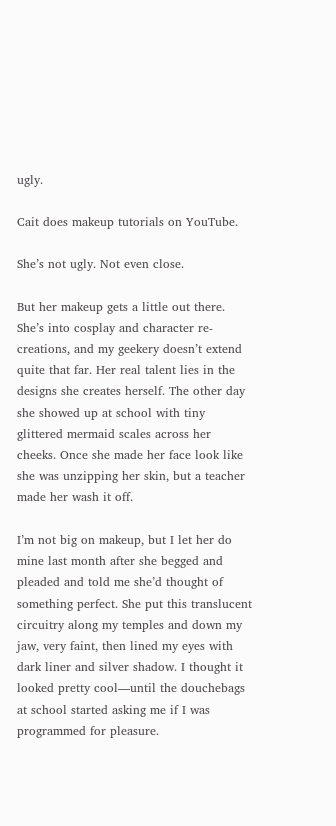ugly.

Cait does makeup tutorials on YouTube.

She’s not ugly. Not even close.

But her makeup gets a little out there. She’s into cosplay and character re-creations, and my geekery doesn’t extend quite that far. Her real talent lies in the designs she creates herself. The other day she showed up at school with tiny glittered mermaid scales across her cheeks. Once she made her face look like she was unzipping her skin, but a teacher made her wash it off.

I’m not big on makeup, but I let her do mine last month after she begged and pleaded and told me she’d thought of something perfect. She put this translucent circuitry along my temples and down my jaw, very faint, then lined my eyes with dark liner and silver shadow. I thought it looked pretty cool—until the douchebags at school started asking me if I was programmed for pleasure.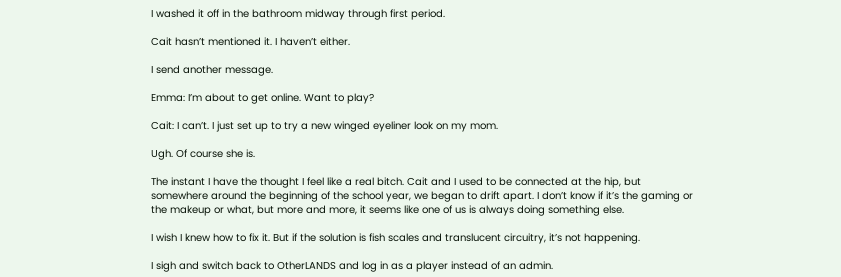I washed it off in the bathroom midway through first period.

Cait hasn’t mentioned it. I haven’t either.

I send another message.

Emma: I’m about to get online. Want to play?

Cait: I can’t. I just set up to try a new winged eyeliner look on my mom.

Ugh. Of course she is.

The instant I have the thought I feel like a real bitch. Cait and I used to be connected at the hip, but somewhere around the beginning of the school year, we began to drift apart. I don’t know if it’s the gaming or the makeup or what, but more and more, it seems like one of us is always doing something else.

I wish I knew how to fix it. But if the solution is fish scales and translucent circuitry, it’s not happening.

I sigh and switch back to OtherLANDS and log in as a player instead of an admin.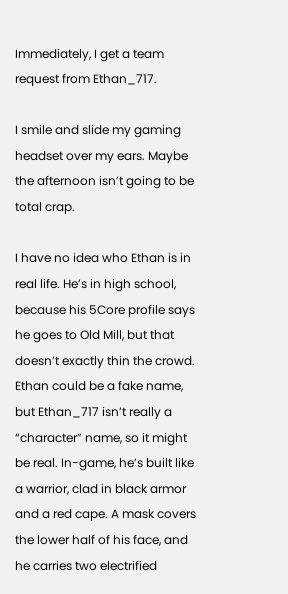Immediately, I get a team request from Ethan_717.

I smile and slide my gaming headset over my ears. Maybe the afternoon isn’t going to be total crap.

I have no idea who Ethan is in real life. He’s in high school, because his 5Core profile says he goes to Old Mill, but that doesn’t exactly thin the crowd. Ethan could be a fake name, but Ethan_717 isn’t really a “character” name, so it might be real. In-game, he’s built like a warrior, clad in black armor and a red cape. A mask covers the lower half of his face, and he carries two electrified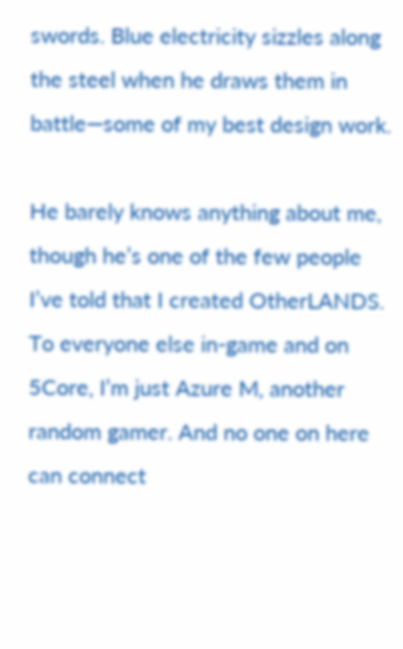swords. Blue electricity sizzles along the steel when he draws them in battle—some of my best design work.

He barely knows anything about me, though he’s one of the few people I’ve told that I created OtherLANDS. To everyone else in-game and on 5Core, I’m just Azure M, another random gamer. And no one on here can connect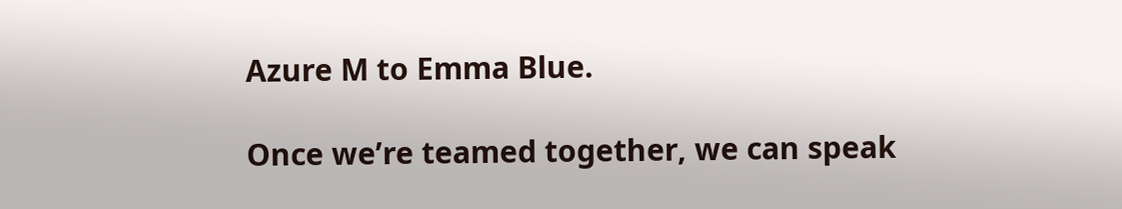Azure M to Emma Blue.

Once we’re teamed together, we can speak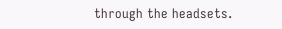through the headsets.